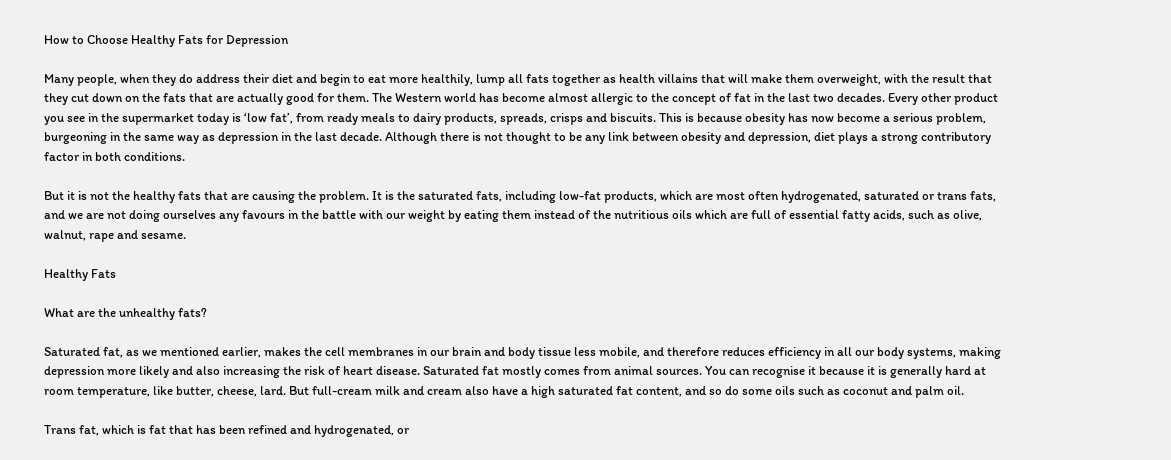How to Choose Healthy Fats for Depression

Many people, when they do address their diet and begin to eat more healthily, lump all fats together as health villains that will make them overweight, with the result that they cut down on the fats that are actually good for them. The Western world has become almost allergic to the concept of fat in the last two decades. Every other product you see in the supermarket today is ‘low fat’, from ready meals to dairy products, spreads, crisps and biscuits. This is because obesity has now become a serious problem, burgeoning in the same way as depression in the last decade. Although there is not thought to be any link between obesity and depression, diet plays a strong contributory factor in both conditions.

But it is not the healthy fats that are causing the problem. It is the saturated fats, including low-fat products, which are most often hydrogenated, saturated or trans fats, and we are not doing ourselves any favours in the battle with our weight by eating them instead of the nutritious oils which are full of essential fatty acids, such as olive, walnut, rape and sesame.

Healthy Fats

What are the unhealthy fats?

Saturated fat, as we mentioned earlier, makes the cell membranes in our brain and body tissue less mobile, and therefore reduces efficiency in all our body systems, making depression more likely and also increasing the risk of heart disease. Saturated fat mostly comes from animal sources. You can recognise it because it is generally hard at room temperature, like butter, cheese, lard. But full-cream milk and cream also have a high saturated fat content, and so do some oils such as coconut and palm oil.

Trans fat, which is fat that has been refined and hydrogenated, or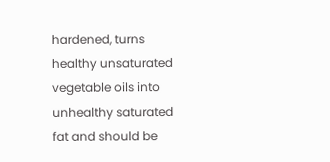hardened, turns healthy unsaturated vegetable oils into unhealthy saturated fat and should be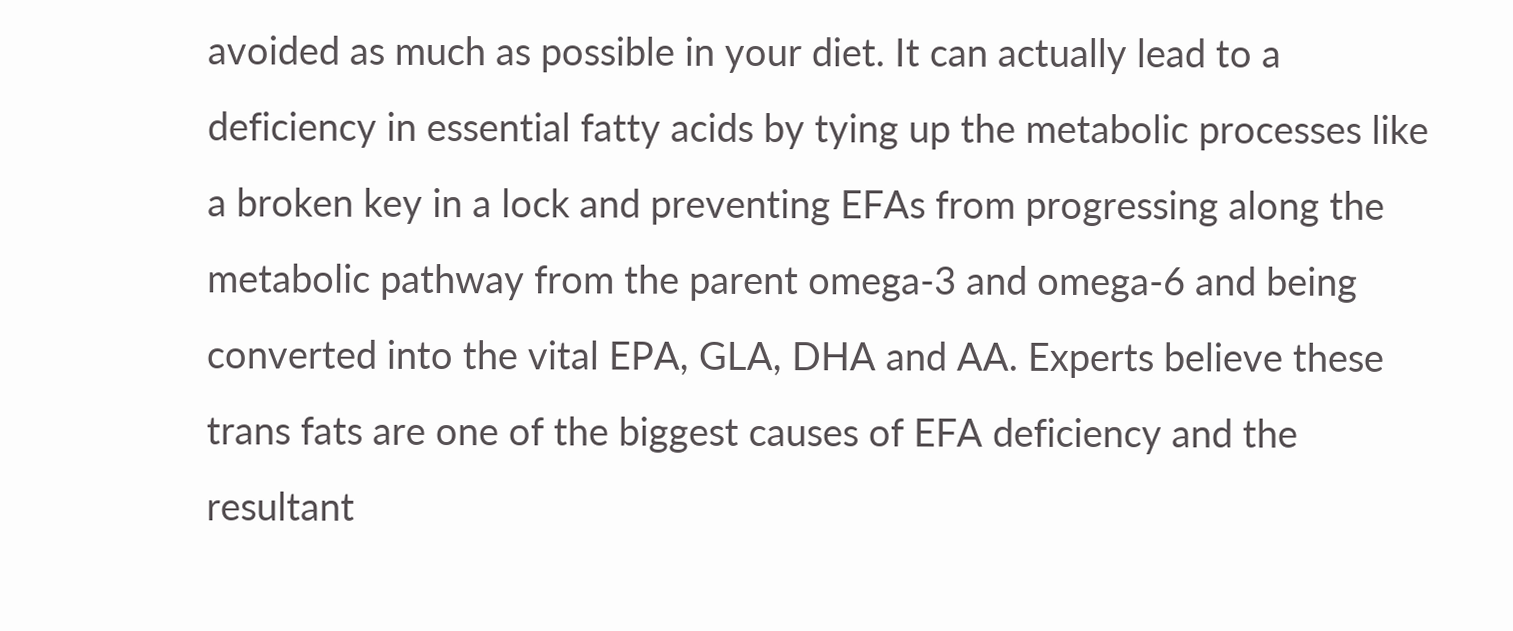avoided as much as possible in your diet. It can actually lead to a deficiency in essential fatty acids by tying up the metabolic processes like a broken key in a lock and preventing EFAs from progressing along the metabolic pathway from the parent omega-3 and omega-6 and being converted into the vital EPA, GLA, DHA and AA. Experts believe these trans fats are one of the biggest causes of EFA deficiency and the resultant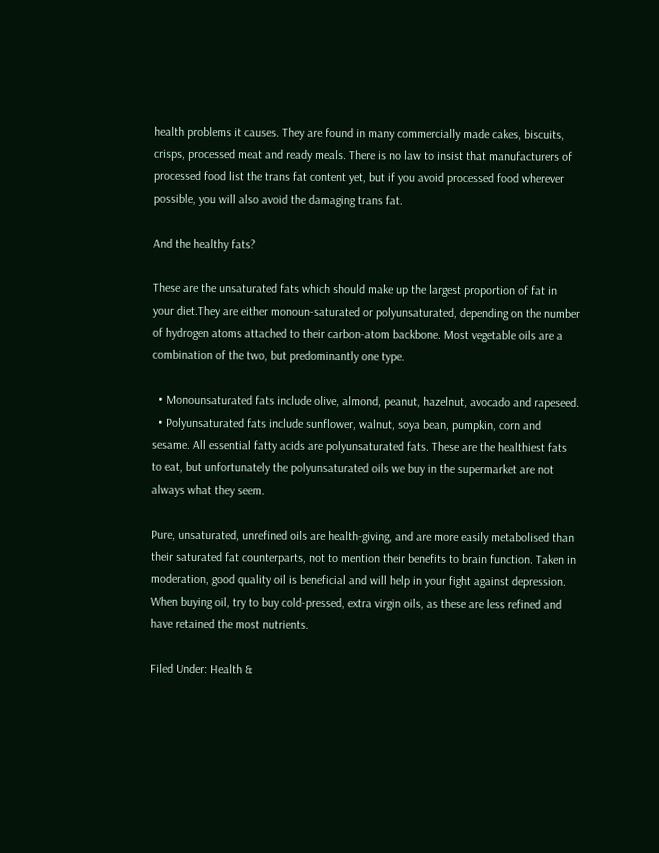health problems it causes. They are found in many commercially made cakes, biscuits, crisps, processed meat and ready meals. There is no law to insist that manufacturers of processed food list the trans fat content yet, but if you avoid processed food wherever possible, you will also avoid the damaging trans fat.

And the healthy fats?

These are the unsaturated fats which should make up the largest proportion of fat in your diet.They are either monoun-saturated or polyunsaturated, depending on the number of hydrogen atoms attached to their carbon-atom backbone. Most vegetable oils are a combination of the two, but predominantly one type.

  • Monounsaturated fats include olive, almond, peanut, hazelnut, avocado and rapeseed.
  • Polyunsaturated fats include sunflower, walnut, soya bean, pumpkin, corn and sesame. All essential fatty acids are polyunsaturated fats. These are the healthiest fats to eat, but unfortunately the polyunsaturated oils we buy in the supermarket are not always what they seem.

Pure, unsaturated, unrefined oils are health-giving, and are more easily metabolised than their saturated fat counterparts, not to mention their benefits to brain function. Taken in moderation, good quality oil is beneficial and will help in your fight against depression. When buying oil, try to buy cold-pressed, extra virgin oils, as these are less refined and have retained the most nutrients.

Filed Under: Health &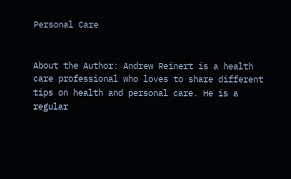Personal Care


About the Author: Andrew Reinert is a health care professional who loves to share different tips on health and personal care. He is a regular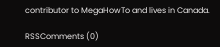contributor to MegaHowTo and lives in Canada.

RSSComments (0)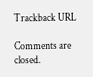Trackback URL

Comments are closed.